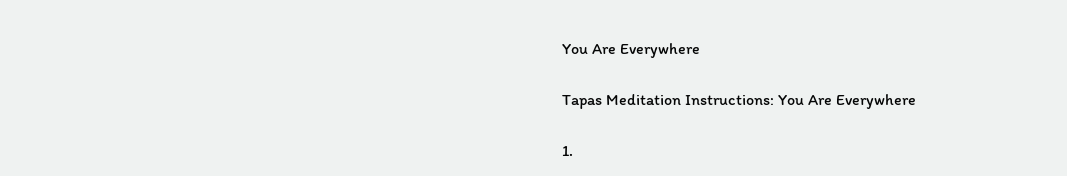You Are Everywhere

Tapas Meditation Instructions: You Are Everywhere

1.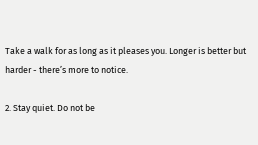Take a walk for as long as it pleases you. Longer is better but harder - there’s more to notice.

2. Stay quiet. Do not be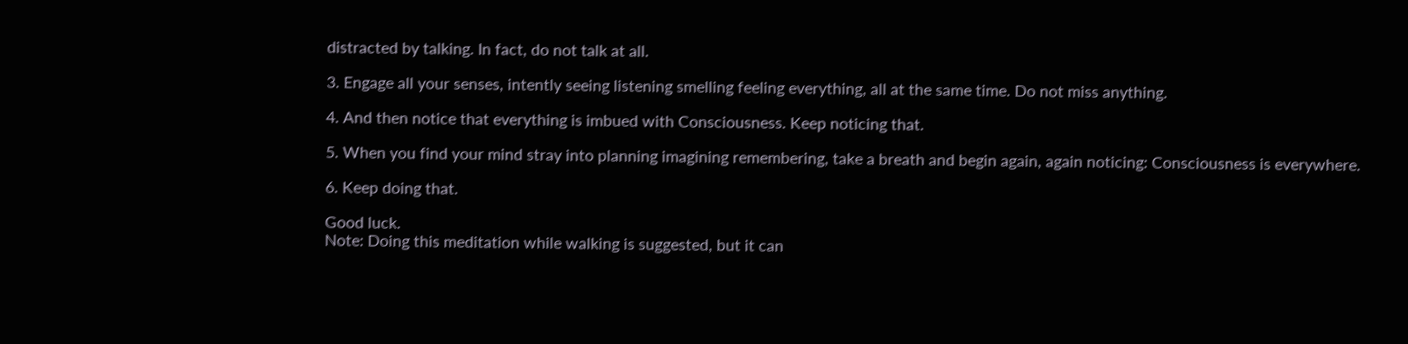distracted by talking. In fact, do not talk at all.

3. Engage all your senses, intently seeing listening smelling feeling everything, all at the same time. Do not miss anything.

4. And then notice that everything is imbued with Consciousness. Keep noticing that.

5. When you find your mind stray into planning imagining remembering, take a breath and begin again, again noticing: Consciousness is everywhere.

6. Keep doing that.

Good luck.
Note: Doing this meditation while walking is suggested, but it can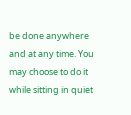be done anywhere and at any time. You may choose to do it while sitting in quiet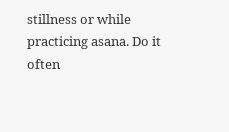stillness or while practicing asana. Do it often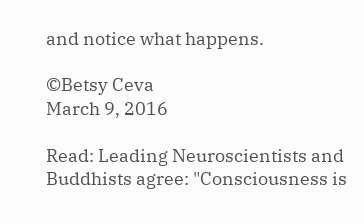and notice what happens.

©Betsy Ceva
March 9, 2016

Read: Leading Neuroscientists and Buddhists agree: "Consciousness is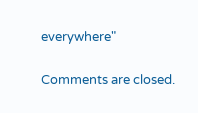everywhere"

Comments are closed.